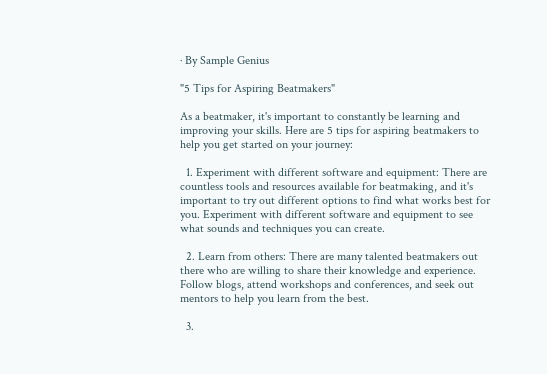· By Sample Genius

"5 Tips for Aspiring Beatmakers"

As a beatmaker, it's important to constantly be learning and improving your skills. Here are 5 tips for aspiring beatmakers to help you get started on your journey:

  1. Experiment with different software and equipment: There are countless tools and resources available for beatmaking, and it's important to try out different options to find what works best for you. Experiment with different software and equipment to see what sounds and techniques you can create.

  2. Learn from others: There are many talented beatmakers out there who are willing to share their knowledge and experience. Follow blogs, attend workshops and conferences, and seek out mentors to help you learn from the best.

  3.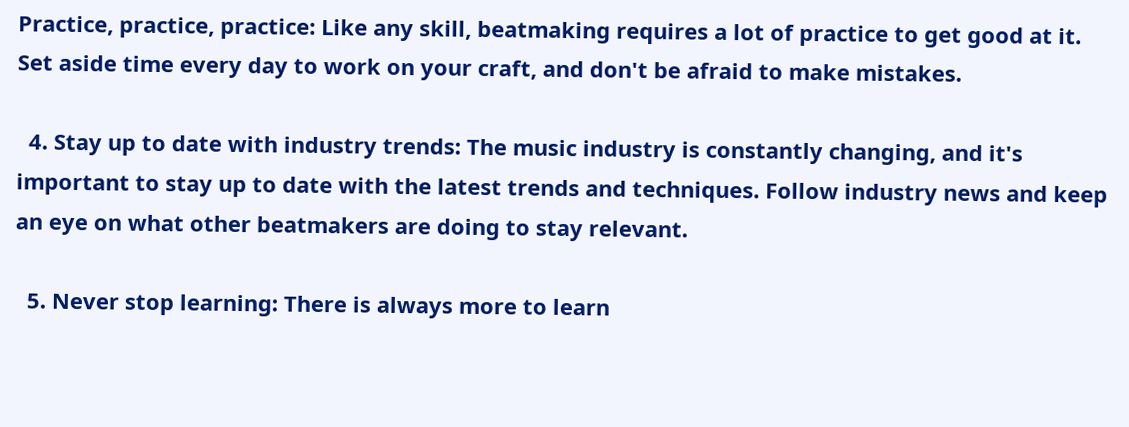Practice, practice, practice: Like any skill, beatmaking requires a lot of practice to get good at it. Set aside time every day to work on your craft, and don't be afraid to make mistakes.

  4. Stay up to date with industry trends: The music industry is constantly changing, and it's important to stay up to date with the latest trends and techniques. Follow industry news and keep an eye on what other beatmakers are doing to stay relevant.

  5. Never stop learning: There is always more to learn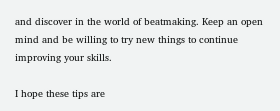and discover in the world of beatmaking. Keep an open mind and be willing to try new things to continue improving your skills.

I hope these tips are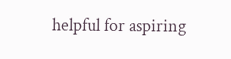helpful for aspiring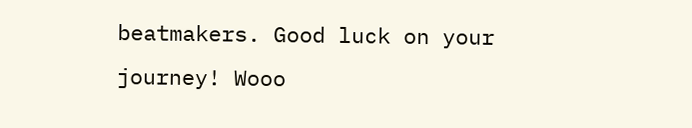beatmakers. Good luck on your journey! Wooo